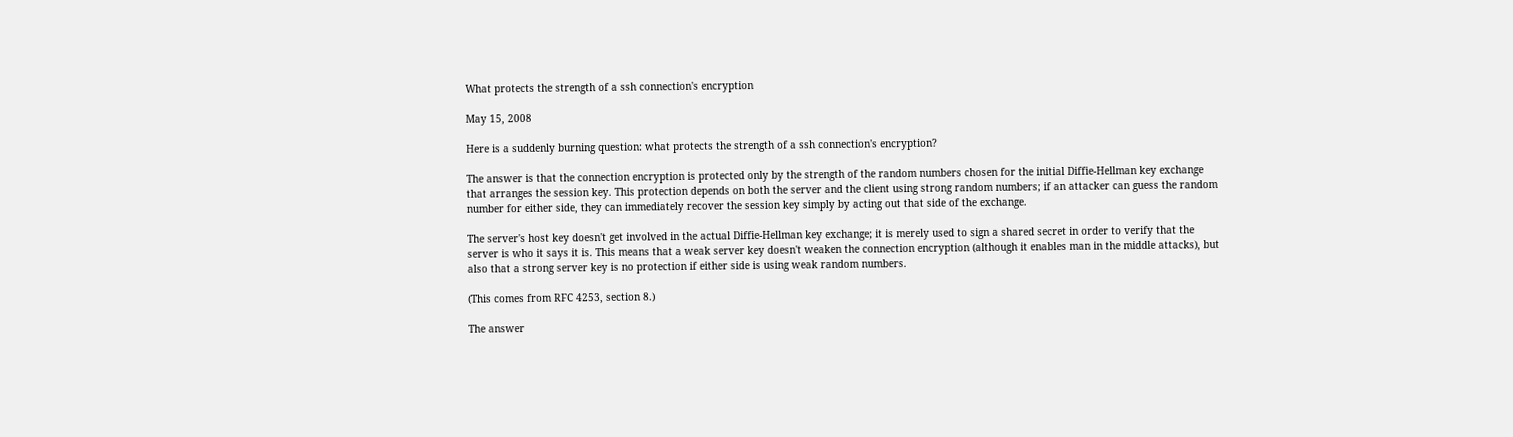What protects the strength of a ssh connection's encryption

May 15, 2008

Here is a suddenly burning question: what protects the strength of a ssh connection's encryption?

The answer is that the connection encryption is protected only by the strength of the random numbers chosen for the initial Diffie-Hellman key exchange that arranges the session key. This protection depends on both the server and the client using strong random numbers; if an attacker can guess the random number for either side, they can immediately recover the session key simply by acting out that side of the exchange.

The server's host key doesn't get involved in the actual Diffie-Hellman key exchange; it is merely used to sign a shared secret in order to verify that the server is who it says it is. This means that a weak server key doesn't weaken the connection encryption (although it enables man in the middle attacks), but also that a strong server key is no protection if either side is using weak random numbers.

(This comes from RFC 4253, section 8.)

The answer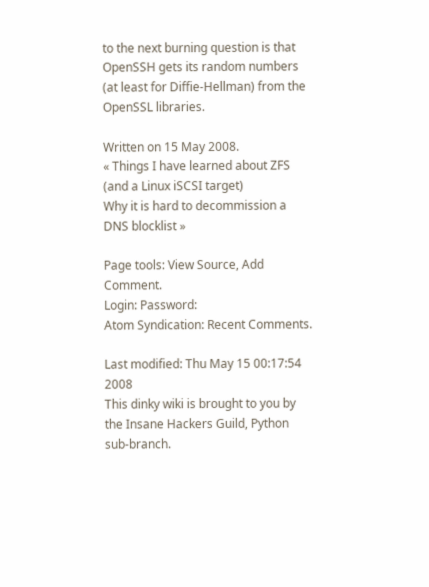to the next burning question is that OpenSSH gets its random numbers (at least for Diffie-Hellman) from the OpenSSL libraries.

Written on 15 May 2008.
« Things I have learned about ZFS (and a Linux iSCSI target)
Why it is hard to decommission a DNS blocklist »

Page tools: View Source, Add Comment.
Login: Password:
Atom Syndication: Recent Comments.

Last modified: Thu May 15 00:17:54 2008
This dinky wiki is brought to you by the Insane Hackers Guild, Python sub-branch.